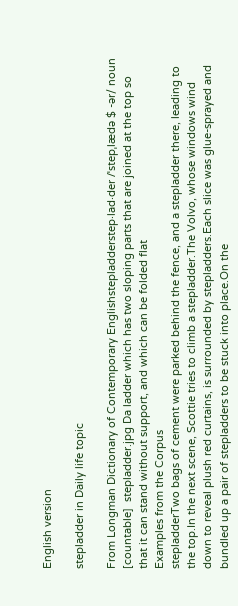English version

stepladder in Daily life topic

From Longman Dictionary of Contemporary Englishstepladderstep‧lad‧der /ˈstepˌlædə $ -ər/ noun [countable]  stepladder.jpg Da ladder which has two sloping parts that are joined at the top so that it can stand without support, and which can be folded flat
Examples from the Corpus
stepladderTwo bags of cement were parked behind the fence, and a stepladder there, leading to the top.In the next scene, Scottie tries to climb a stepladder.The Volvo, whose windows wind down to reveal plush red curtains, is surrounded by stepladders.Each slice was glue-sprayed and bundled up a pair of stepladders to be stuck into place.On the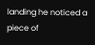landing he noticed a piece of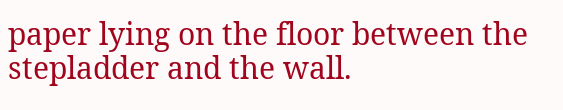paper lying on the floor between the stepladder and the wall.